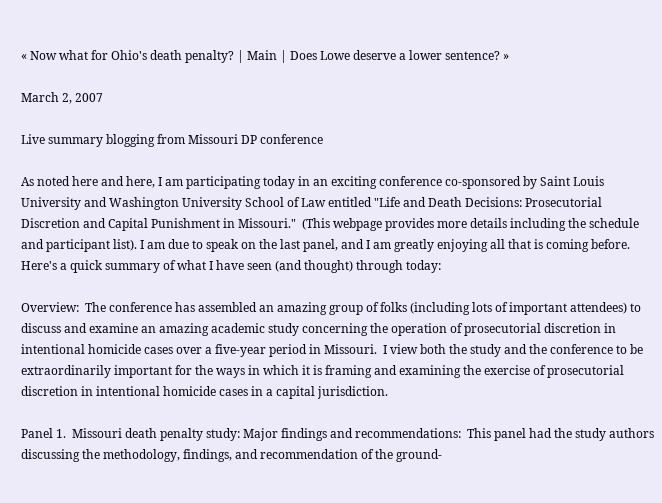« Now what for Ohio's death penalty? | Main | Does Lowe deserve a lower sentence? »

March 2, 2007

Live summary blogging from Missouri DP conference

As noted here and here, I am participating today in an exciting conference co-sponsored by Saint Louis University and Washington University School of Law entitled "Life and Death Decisions: Prosecutorial Discretion and Capital Punishment in Missouri."  (This webpage provides more details including the schedule and participant list). I am due to speak on the last panel, and I am greatly enjoying all that is coming before.  Here's a quick summary of what I have seen (and thought) through today:

Overview:  The conference has assembled an amazing group of folks (including lots of important attendees) to discuss and examine an amazing academic study concerning the operation of prosecutorial discretion in intentional homicide cases over a five-year period in Missouri.  I view both the study and the conference to be extraordinarily important for the ways in which it is framing and examining the exercise of prosecutorial discretion in intentional homicide cases in a capital jurisdiction.

Panel 1.  Missouri death penalty study: Major findings and recommendations:  This panel had the study authors discussing the methodology, findings, and recommendation of the ground-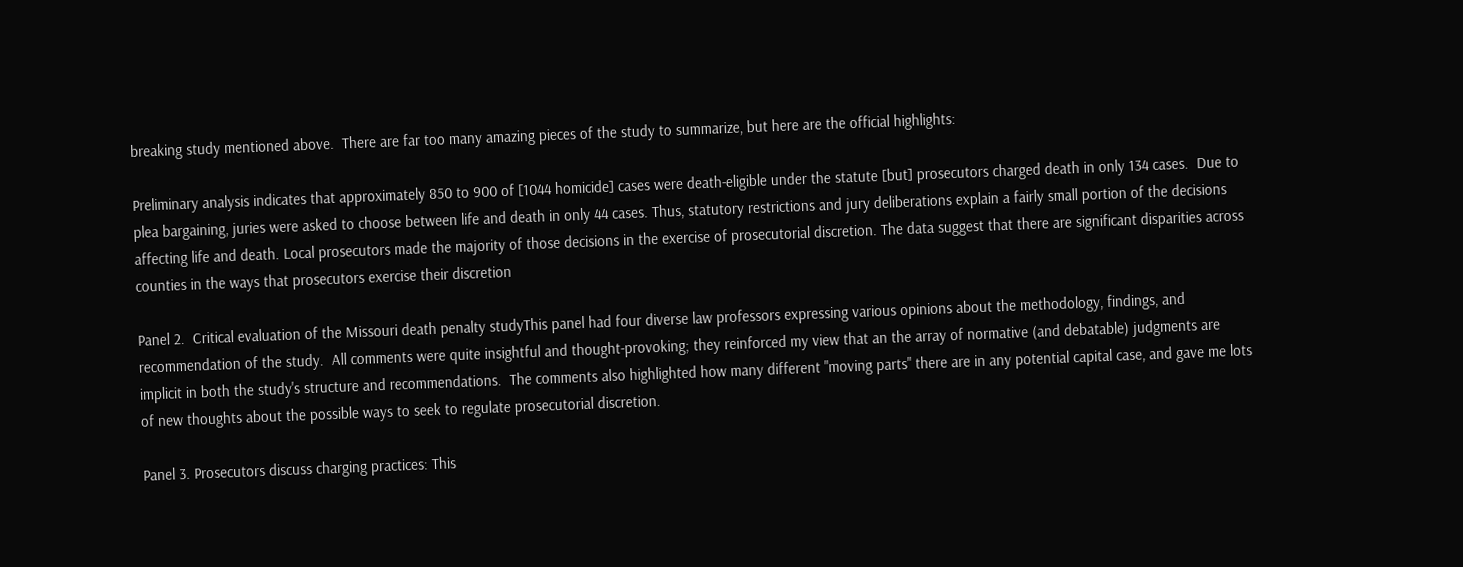breaking study mentioned above.  There are far too many amazing pieces of the study to summarize, but here are the official highlights:

Preliminary analysis indicates that approximately 850 to 900 of [1044 homicide] cases were death-eligible under the statute [but] prosecutors charged death in only 134 cases.  Due to plea bargaining, juries were asked to choose between life and death in only 44 cases. Thus, statutory restrictions and jury deliberations explain a fairly small portion of the decisions affecting life and death. Local prosecutors made the majority of those decisions in the exercise of prosecutorial discretion. The data suggest that there are significant disparities across counties in the ways that prosecutors exercise their discretion

Panel 2.  Critical evaluation of the Missouri death penalty studyThis panel had four diverse law professors expressing various opinions about the methodology, findings, and recommendation of the study.  All comments were quite insightful and thought-provoking; they reinforced my view that an the array of normative (and debatable) judgments are implicit in both the study's structure and recommendations.  The comments also highlighted how many different "moving parts" there are in any potential capital case, and gave me lots of new thoughts about the possible ways to seek to regulate prosecutorial discretion.

Panel 3. Prosecutors discuss charging practices: This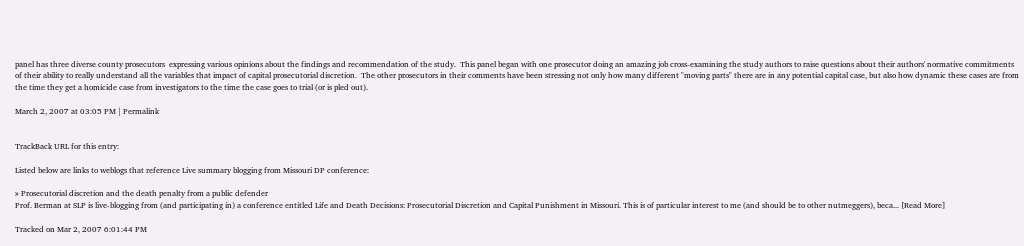panel has three diverse county prosecutors  expressing various opinions about the findings and recommendation of the study.  This panel began with one prosecutor doing an amazing job cross-examining the study authors to raise questions about their authors' normative commitments of their ability to really understand all the variables that impact of capital prosecutorial discretion.  The other prosecutors in their comments have been stressing not only how many different "moving parts" there are in any potential capital case, but also how dynamic these cases are from the time they get a homicide case from investigators to the time the case goes to trial (or is pled out).

March 2, 2007 at 03:05 PM | Permalink


TrackBack URL for this entry:

Listed below are links to weblogs that reference Live summary blogging from Missouri DP conference:

» Prosecutorial discretion and the death penalty from a public defender
Prof. Berman at SLP is live-blogging from (and participating in) a conference entitled Life and Death Decisions: Prosecutorial Discretion and Capital Punishment in Missouri. This is of particular interest to me (and should be to other nutmeggers), beca... [Read More]

Tracked on Mar 2, 2007 6:01:44 PM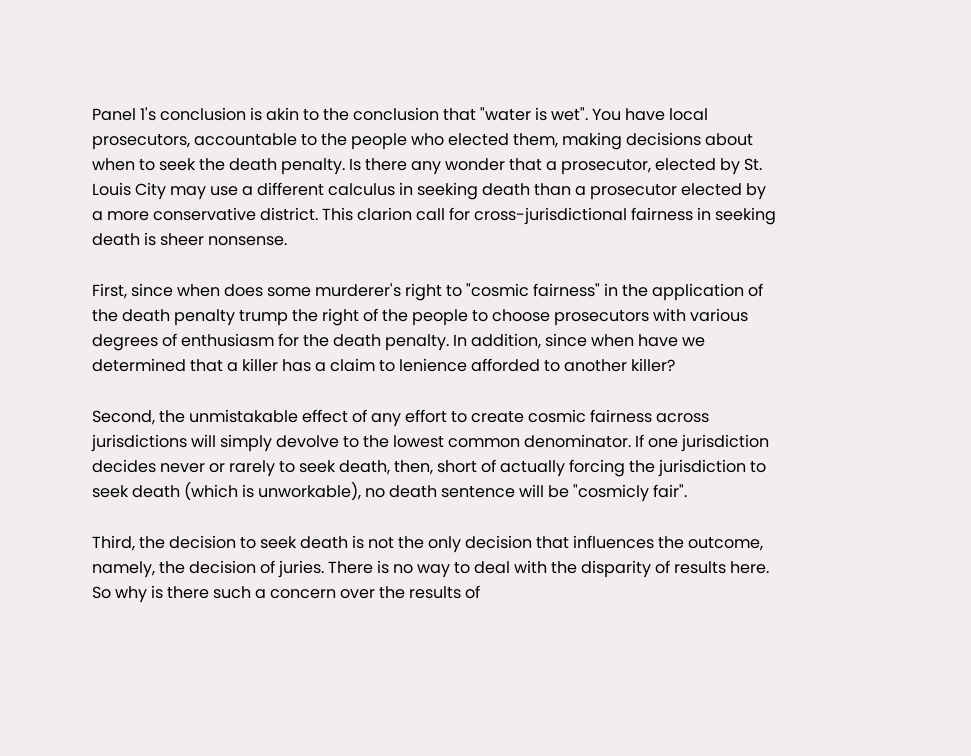Panel 1's conclusion is akin to the conclusion that "water is wet". You have local prosecutors, accountable to the people who elected them, making decisions about when to seek the death penalty. Is there any wonder that a prosecutor, elected by St. Louis City may use a different calculus in seeking death than a prosecutor elected by a more conservative district. This clarion call for cross-jurisdictional fairness in seeking death is sheer nonsense.

First, since when does some murderer's right to "cosmic fairness" in the application of the death penalty trump the right of the people to choose prosecutors with various degrees of enthusiasm for the death penalty. In addition, since when have we determined that a killer has a claim to lenience afforded to another killer?

Second, the unmistakable effect of any effort to create cosmic fairness across jurisdictions will simply devolve to the lowest common denominator. If one jurisdiction decides never or rarely to seek death, then, short of actually forcing the jurisdiction to seek death (which is unworkable), no death sentence will be "cosmicly fair".

Third, the decision to seek death is not the only decision that influences the outcome, namely, the decision of juries. There is no way to deal with the disparity of results here. So why is there such a concern over the results of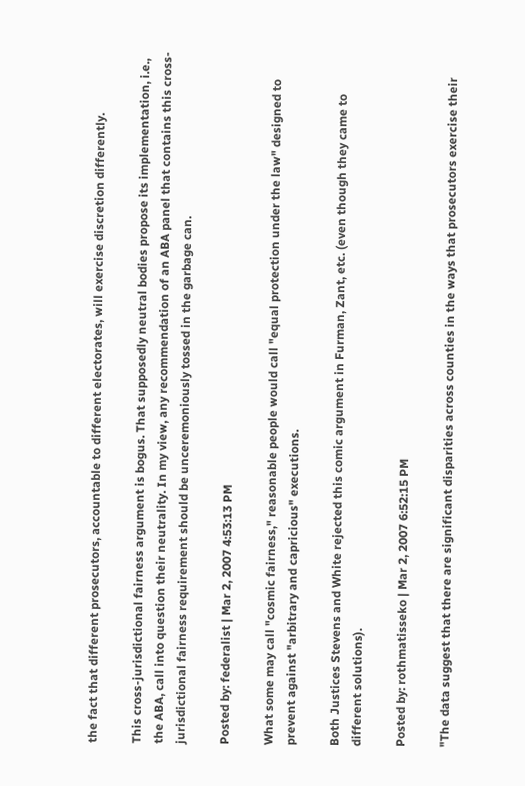the fact that different prosecutors, accountable to different electorates, will exercise discretion differently.

This cross-jurisdictional fairness argument is bogus. That supposedly neutral bodies propose its implementation, i.e., the ABA, call into question their neutrality. In my view, any recommendation of an ABA panel that contains this cross-jurisdictional fairness requirement should be unceremoniously tossed in the garbage can.

Posted by: federalist | Mar 2, 2007 4:53:13 PM

What some may call "cosmic fairness," reasonable people would call "equal protection under the law" designed to prevent against "arbitrary and capricious" executions.

Both Justices Stevens and White rejected this comic argument in Furman, Zant, etc. (even though they came to different solutions).

Posted by: rothmatisseko | Mar 2, 2007 6:52:15 PM

"The data suggest that there are significant disparities across counties in the ways that prosecutors exercise their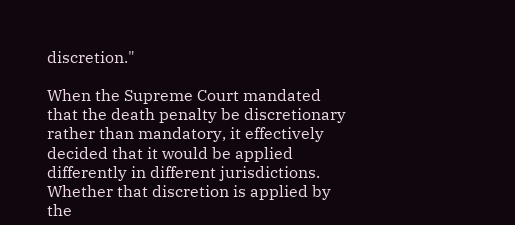discretion."

When the Supreme Court mandated that the death penalty be discretionary rather than mandatory, it effectively decided that it would be applied differently in different jurisdictions. Whether that discretion is applied by the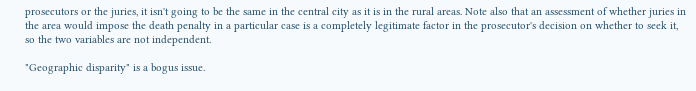prosecutors or the juries, it isn't going to be the same in the central city as it is in the rural areas. Note also that an assessment of whether juries in the area would impose the death penalty in a particular case is a completely legitimate factor in the prosecutor's decision on whether to seek it, so the two variables are not independent.

"Geographic disparity" is a bogus issue.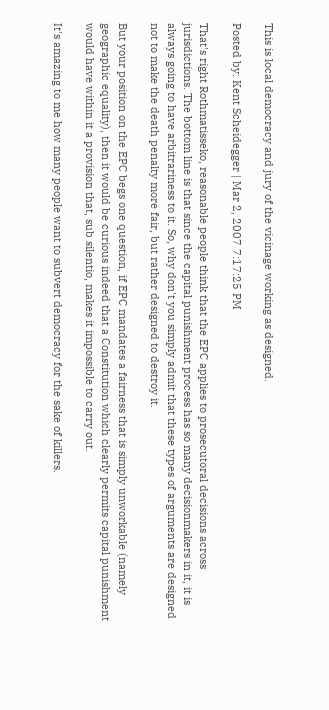This is local democracy and jury of the vicinage working as designed.

Posted by: Kent Scheidegger | Mar 2, 2007 7:17:25 PM

That's right Rothmatisseko, reasonable people think that the EPC applies to prosecutoral decisions across jurisdictions. The bottom line is that since the capital punishment process has so many decisionmakers in it, it is always going to have arbitrariness to it. So, why don't you simply admit that these types of arguments are designed not to make the death penalty more fair, but rather designed to destroy it.

But your position on the EPC begs one question, if EPC mandates a fairness that is simply unworkable (namely geographic equality), then it would be curious indeed that a Constitution which clearly permits capital punishment would have within it a provision that, sub silentio, makes it impossible to carry out.

It's amazing to me how many people want to subvert democracy for the sake of killers.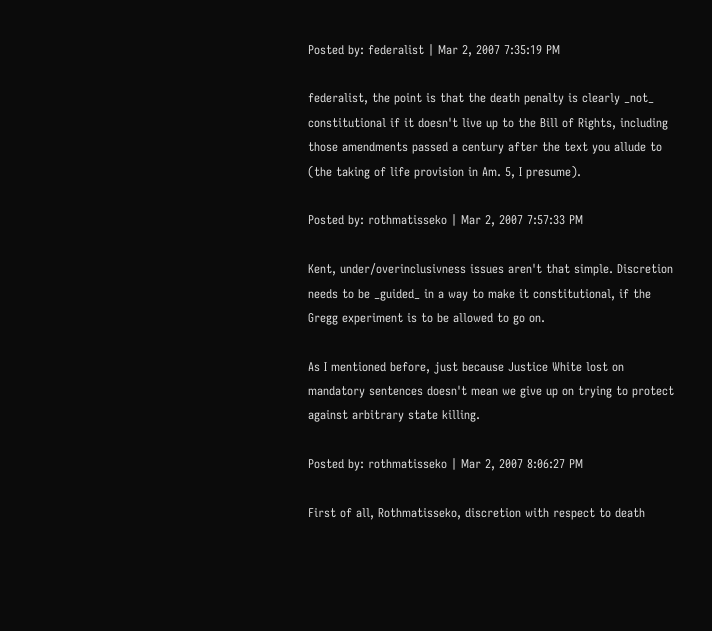Posted by: federalist | Mar 2, 2007 7:35:19 PM

federalist, the point is that the death penalty is clearly _not_ constitutional if it doesn't live up to the Bill of Rights, including those amendments passed a century after the text you allude to (the taking of life provision in Am. 5, I presume).

Posted by: rothmatisseko | Mar 2, 2007 7:57:33 PM

Kent, under/overinclusivness issues aren't that simple. Discretion needs to be _guided_ in a way to make it constitutional, if the Gregg experiment is to be allowed to go on.

As I mentioned before, just because Justice White lost on mandatory sentences doesn't mean we give up on trying to protect against arbitrary state killing.

Posted by: rothmatisseko | Mar 2, 2007 8:06:27 PM

First of all, Rothmatisseko, discretion with respect to death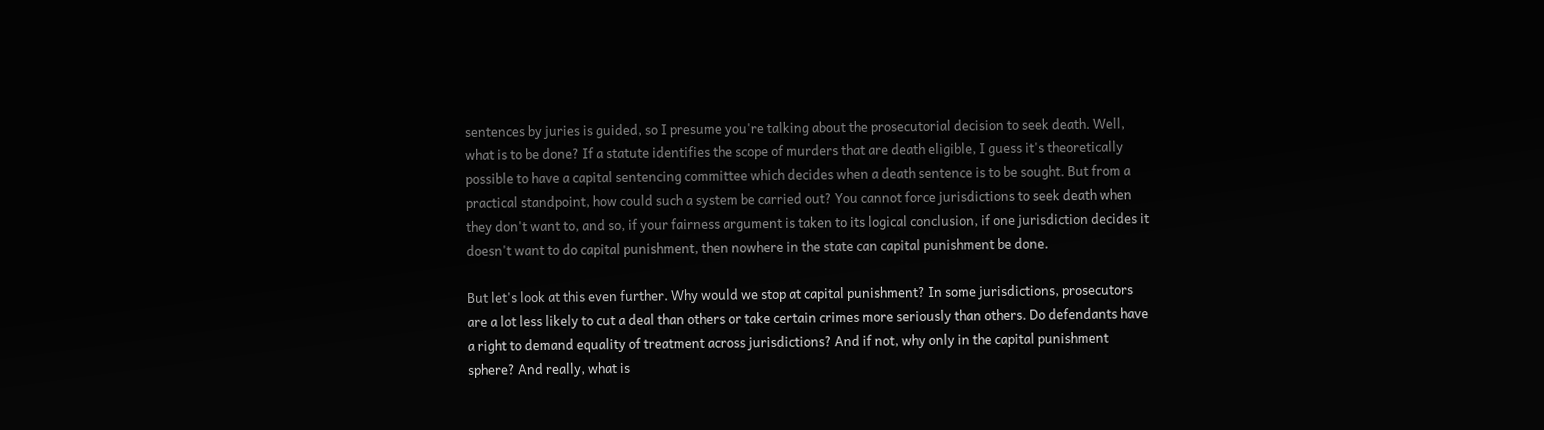sentences by juries is guided, so I presume you're talking about the prosecutorial decision to seek death. Well, what is to be done? If a statute identifies the scope of murders that are death eligible, I guess it's theoretically possible to have a capital sentencing committee which decides when a death sentence is to be sought. But from a practical standpoint, how could such a system be carried out? You cannot force jurisdictions to seek death when they don't want to, and so, if your fairness argument is taken to its logical conclusion, if one jurisdiction decides it doesn't want to do capital punishment, then nowhere in the state can capital punishment be done.

But let's look at this even further. Why would we stop at capital punishment? In some jurisdictions, prosecutors are a lot less likely to cut a deal than others or take certain crimes more seriously than others. Do defendants have a right to demand equality of treatment across jurisdictions? And if not, why only in the capital punishment sphere? And really, what is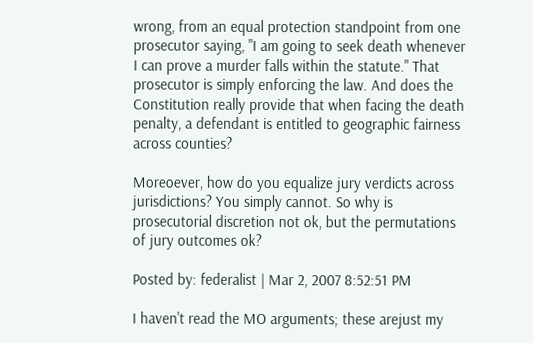wrong, from an equal protection standpoint from one prosecutor saying, "I am going to seek death whenever I can prove a murder falls within the statute." That prosecutor is simply enforcing the law. And does the Constitution really provide that when facing the death penalty, a defendant is entitled to geographic fairness across counties?

Moreoever, how do you equalize jury verdicts across jurisdictions? You simply cannot. So why is prosecutorial discretion not ok, but the permutations of jury outcomes ok?

Posted by: federalist | Mar 2, 2007 8:52:51 PM

I haven't read the MO arguments; these arejust my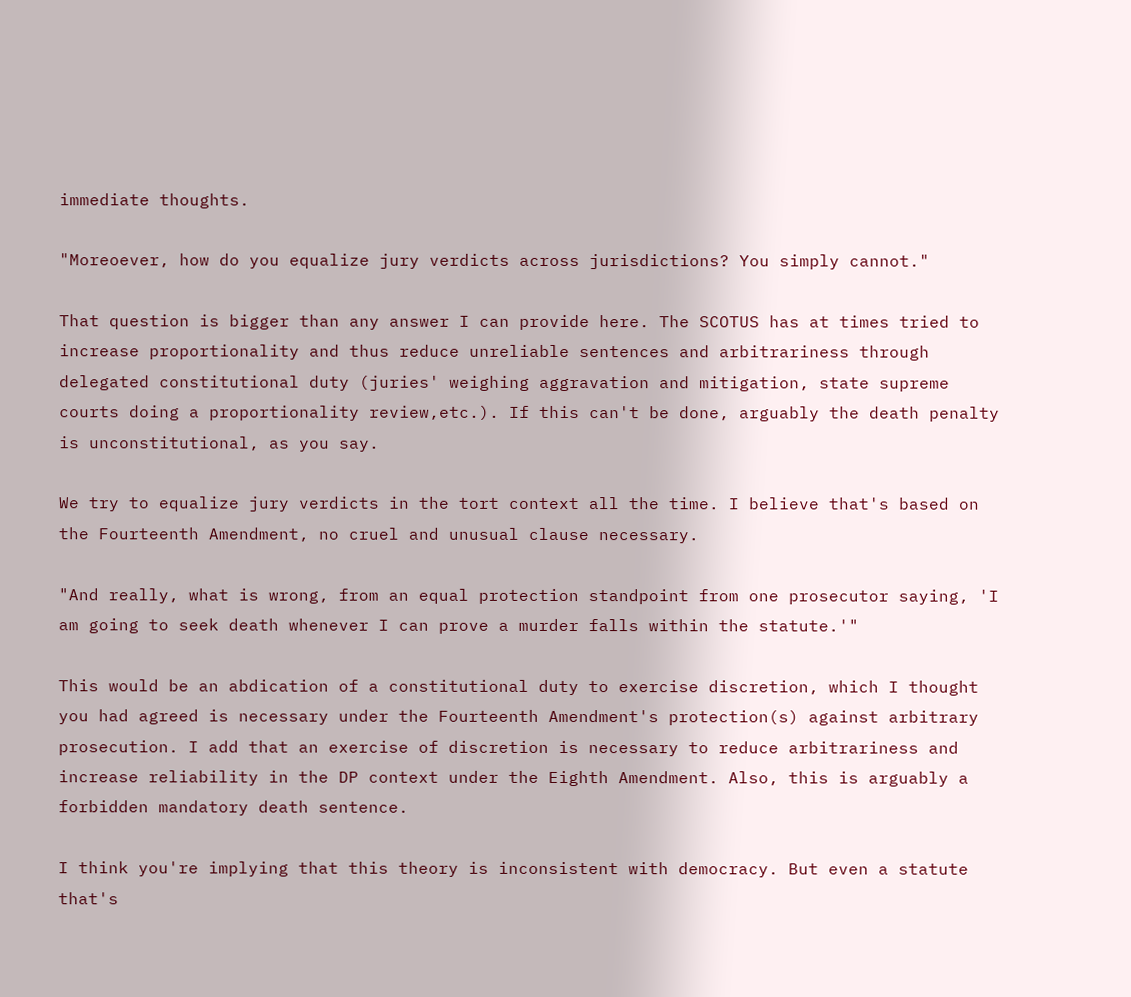immediate thoughts.

"Moreoever, how do you equalize jury verdicts across jurisdictions? You simply cannot."

That question is bigger than any answer I can provide here. The SCOTUS has at times tried to increase proportionality and thus reduce unreliable sentences and arbitrariness through delegated constitutional duty (juries' weighing aggravation and mitigation, state supreme courts doing a proportionality review,etc.). If this can't be done, arguably the death penalty is unconstitutional, as you say.

We try to equalize jury verdicts in the tort context all the time. I believe that's based on the Fourteenth Amendment, no cruel and unusual clause necessary.

"And really, what is wrong, from an equal protection standpoint from one prosecutor saying, 'I am going to seek death whenever I can prove a murder falls within the statute.'"

This would be an abdication of a constitutional duty to exercise discretion, which I thought you had agreed is necessary under the Fourteenth Amendment's protection(s) against arbitrary prosecution. I add that an exercise of discretion is necessary to reduce arbitrariness and increase reliability in the DP context under the Eighth Amendment. Also, this is arguably a forbidden mandatory death sentence.

I think you're implying that this theory is inconsistent with democracy. But even a statute that's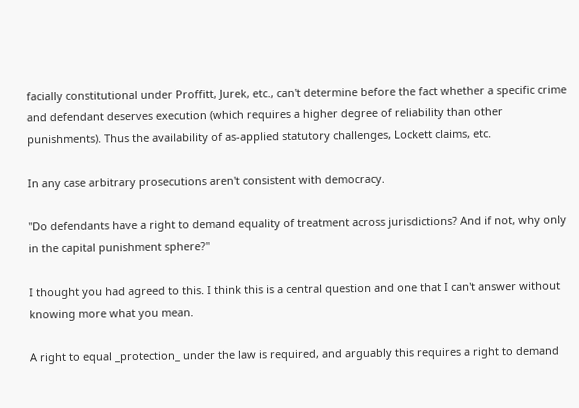facially constitutional under Proffitt, Jurek, etc., can't determine before the fact whether a specific crime and defendant deserves execution (which requires a higher degree of reliability than other punishments). Thus the availability of as-applied statutory challenges, Lockett claims, etc.

In any case arbitrary prosecutions aren't consistent with democracy.

"Do defendants have a right to demand equality of treatment across jurisdictions? And if not, why only in the capital punishment sphere?"

I thought you had agreed to this. I think this is a central question and one that I can't answer without knowing more what you mean.

A right to equal _protection_ under the law is required, and arguably this requires a right to demand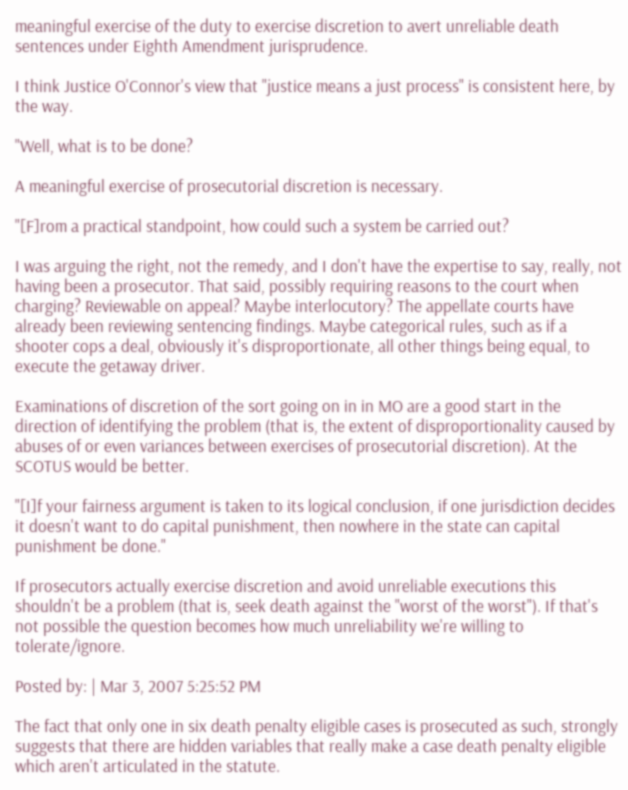meaningful exercise of the duty to exercise discretion to avert unreliable death sentences under Eighth Amendment jurisprudence.

I think Justice O'Connor's view that "justice means a just process" is consistent here, by the way.

"Well, what is to be done?

A meaningful exercise of prosecutorial discretion is necessary.

"[F]rom a practical standpoint, how could such a system be carried out?

I was arguing the right, not the remedy, and I don't have the expertise to say, really, not having been a prosecutor. That said, possibly requiring reasons to the court when charging? Reviewable on appeal? Maybe interlocutory? The appellate courts have already been reviewing sentencing findings. Maybe categorical rules, such as if a shooter cops a deal, obviously it's disproportionate, all other things being equal, to execute the getaway driver.

Examinations of discretion of the sort going on in in MO are a good start in the direction of identifying the problem (that is, the extent of disproportionality caused by abuses of or even variances between exercises of prosecutorial discretion). At the SCOTUS would be better.

"[I]f your fairness argument is taken to its logical conclusion, if one jurisdiction decides it doesn't want to do capital punishment, then nowhere in the state can capital punishment be done."

If prosecutors actually exercise discretion and avoid unreliable executions this shouldn't be a problem (that is, seek death against the "worst of the worst"). If that's not possible the question becomes how much unreliability we're willing to tolerate/ignore.

Posted by: | Mar 3, 2007 5:25:52 PM

The fact that only one in six death penalty eligible cases is prosecuted as such, strongly suggests that there are hidden variables that really make a case death penalty eligible which aren't articulated in the statute.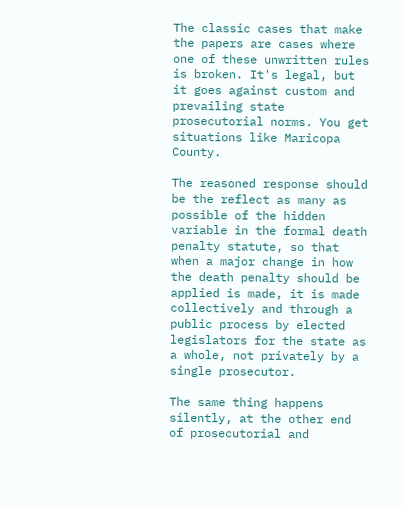The classic cases that make the papers are cases where one of these unwritten rules is broken. It's legal, but it goes against custom and prevailing state prosecutorial norms. You get situations like Maricopa County.

The reasoned response should be the reflect as many as possible of the hidden variable in the formal death penalty statute, so that when a major change in how the death penalty should be applied is made, it is made collectively and through a public process by elected legislators for the state as a whole, not privately by a single prosecutor.

The same thing happens silently, at the other end of prosecutorial and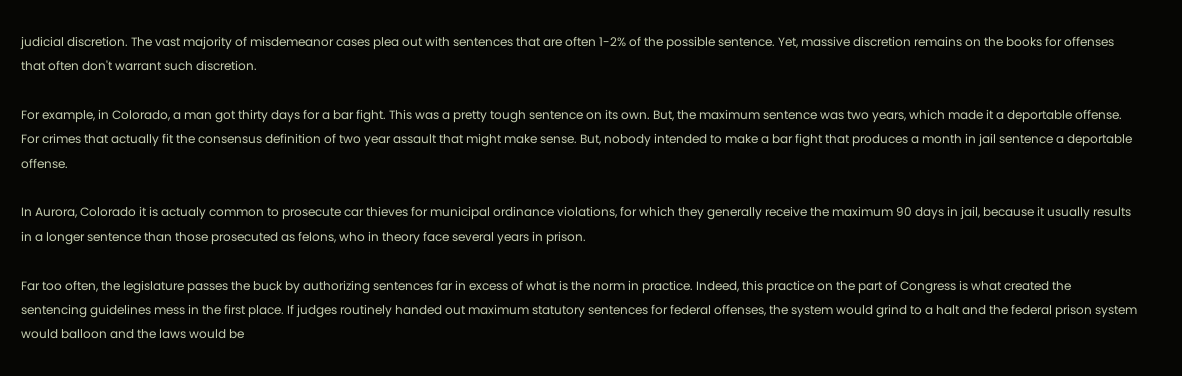judicial discretion. The vast majority of misdemeanor cases plea out with sentences that are often 1-2% of the possible sentence. Yet, massive discretion remains on the books for offenses that often don't warrant such discretion.

For example, in Colorado, a man got thirty days for a bar fight. This was a pretty tough sentence on its own. But, the maximum sentence was two years, which made it a deportable offense. For crimes that actually fit the consensus definition of two year assault that might make sense. But, nobody intended to make a bar fight that produces a month in jail sentence a deportable offense.

In Aurora, Colorado it is actualy common to prosecute car thieves for municipal ordinance violations, for which they generally receive the maximum 90 days in jail, because it usually results in a longer sentence than those prosecuted as felons, who in theory face several years in prison.

Far too often, the legislature passes the buck by authorizing sentences far in excess of what is the norm in practice. Indeed, this practice on the part of Congress is what created the sentencing guidelines mess in the first place. If judges routinely handed out maximum statutory sentences for federal offenses, the system would grind to a halt and the federal prison system would balloon and the laws would be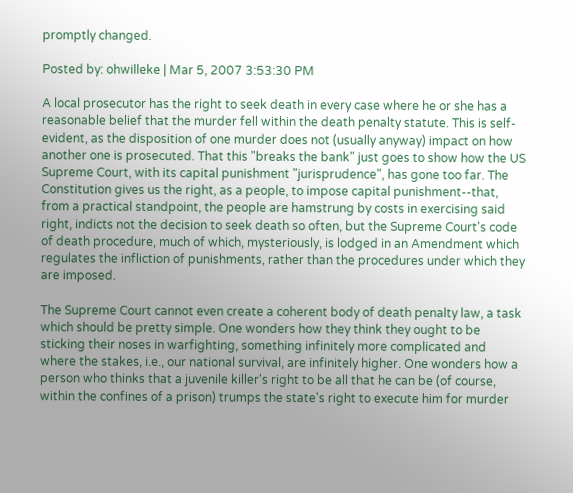promptly changed.

Posted by: ohwilleke | Mar 5, 2007 3:53:30 PM

A local prosecutor has the right to seek death in every case where he or she has a reasonable belief that the murder fell within the death penalty statute. This is self-evident, as the disposition of one murder does not (usually anyway) impact on how another one is prosecuted. That this "breaks the bank" just goes to show how the US Supreme Court, with its capital punishment "jurisprudence", has gone too far. The Constitution gives us the right, as a people, to impose capital punishment--that, from a practical standpoint, the people are hamstrung by costs in exercising said right, indicts not the decision to seek death so often, but the Supreme Court's code of death procedure, much of which, mysteriously, is lodged in an Amendment which regulates the infliction of punishments, rather than the procedures under which they are imposed.

The Supreme Court cannot even create a coherent body of death penalty law, a task which should be pretty simple. One wonders how they think they ought to be sticking their noses in warfighting, something infinitely more complicated and where the stakes, i.e., our national survival, are infinitely higher. One wonders how a person who thinks that a juvenile killer's right to be all that he can be (of course, within the confines of a prison) trumps the state's right to execute him for murder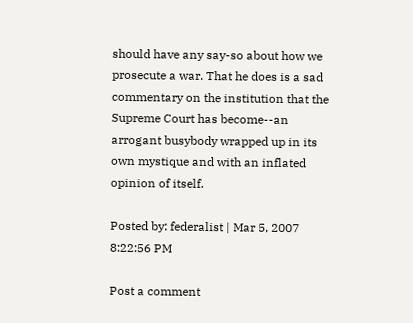should have any say-so about how we prosecute a war. That he does is a sad commentary on the institution that the Supreme Court has become--an arrogant busybody wrapped up in its own mystique and with an inflated opinion of itself.

Posted by: federalist | Mar 5, 2007 8:22:56 PM

Post a comment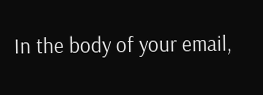In the body of your email,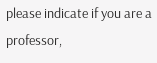please indicate if you are a professor,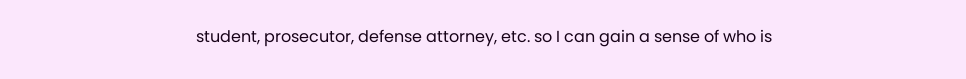student, prosecutor, defense attorney, etc. so I can gain a sense of who is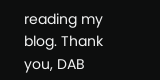reading my blog. Thank you, DAB